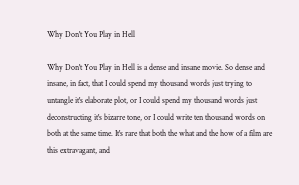Why Don't You Play in Hell

Why Don't You Play in Hell is a dense and insane movie. So dense and insane, in fact, that I could spend my thousand words just trying to untangle it's elaborate plot, or I could spend my thousand words just deconstructing it's bizarre tone, or I could write ten thousand words on both at the same time. It's rare that both the what and the how of a film are this extravagant, and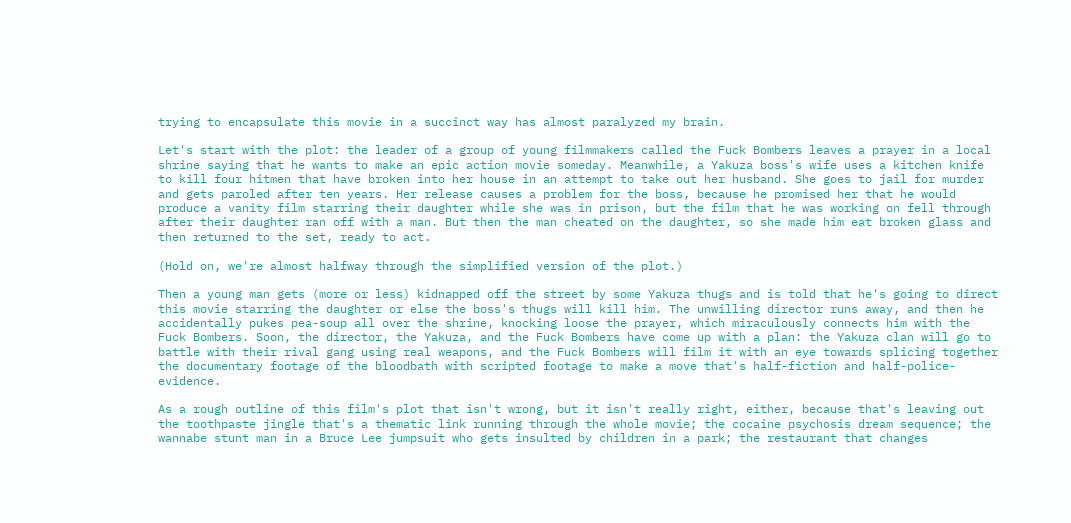trying to encapsulate this movie in a succinct way has almost paralyzed my brain.

Let's start with the plot: the leader of a group of young filmmakers called the Fuck Bombers leaves a prayer in a local shrine saying that he wants to make an epic action movie someday. Meanwhile, a Yakuza boss's wife uses a kitchen knife to kill four hitmen that have broken into her house in an attempt to take out her husband. She goes to jail for murder and gets paroled after ten years. Her release causes a problem for the boss, because he promised her that he would produce a vanity film starring their daughter while she was in prison, but the film that he was working on fell through after their daughter ran off with a man. But then the man cheated on the daughter, so she made him eat broken glass and then returned to the set, ready to act.

(Hold on, we're almost halfway through the simplified version of the plot.)

Then a young man gets (more or less) kidnapped off the street by some Yakuza thugs and is told that he's going to direct this movie starring the daughter or else the boss's thugs will kill him. The unwilling director runs away, and then he accidentally pukes pea-soup all over the shrine, knocking loose the prayer, which miraculously connects him with the Fuck Bombers. Soon, the director, the Yakuza, and the Fuck Bombers have come up with a plan: the Yakuza clan will go to battle with their rival gang using real weapons, and the Fuck Bombers will film it with an eye towards splicing together the documentary footage of the bloodbath with scripted footage to make a move that's half-fiction and half-police-evidence.

As a rough outline of this film's plot that isn't wrong, but it isn't really right, either, because that's leaving out the toothpaste jingle that's a thematic link running through the whole movie; the cocaine psychosis dream sequence; the wannabe stunt man in a Bruce Lee jumpsuit who gets insulted by children in a park; the restaurant that changes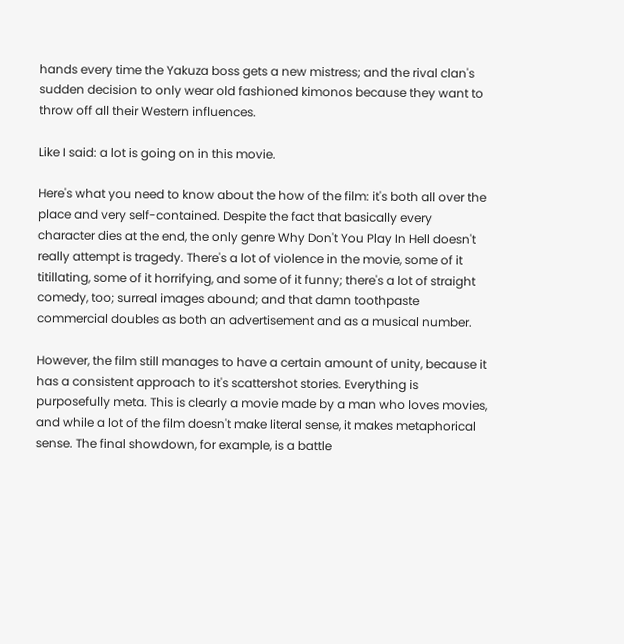hands every time the Yakuza boss gets a new mistress; and the rival clan's sudden decision to only wear old fashioned kimonos because they want to throw off all their Western influences.

Like I said: a lot is going on in this movie.

Here's what you need to know about the how of the film: it's both all over the place and very self-contained. Despite the fact that basically every character dies at the end, the only genre Why Don't You Play In Hell doesn't really attempt is tragedy. There's a lot of violence in the movie, some of it titillating, some of it horrifying, and some of it funny; there's a lot of straight comedy, too; surreal images abound; and that damn toothpaste commercial doubles as both an advertisement and as a musical number.

However, the film still manages to have a certain amount of unity, because it has a consistent approach to it's scattershot stories. Everything is purposefully meta. This is clearly a movie made by a man who loves movies, and while a lot of the film doesn't make literal sense, it makes metaphorical sense. The final showdown, for example, is a battle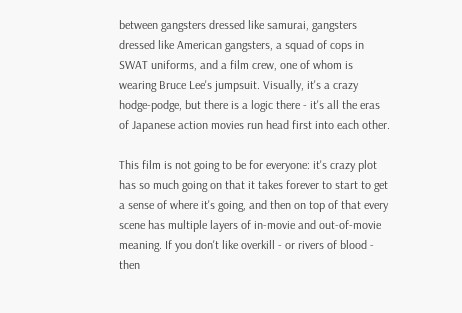between gangsters dressed like samurai, gangsters dressed like American gangsters, a squad of cops in SWAT uniforms, and a film crew, one of whom is wearing Bruce Lee's jumpsuit. Visually, it's a crazy hodge-podge, but there is a logic there - it's all the eras of Japanese action movies run head first into each other.

This film is not going to be for everyone: it's crazy plot has so much going on that it takes forever to start to get a sense of where it's going, and then on top of that every scene has multiple layers of in-movie and out-of-movie meaning. If you don't like overkill - or rivers of blood - then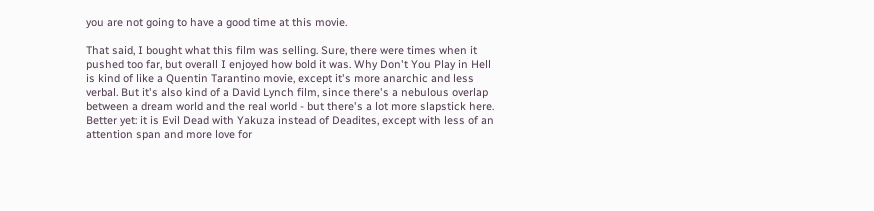you are not going to have a good time at this movie.

That said, I bought what this film was selling. Sure, there were times when it pushed too far, but overall I enjoyed how bold it was. Why Don't You Play in Hell is kind of like a Quentin Tarantino movie, except it's more anarchic and less verbal. But it's also kind of a David Lynch film, since there's a nebulous overlap between a dream world and the real world - but there's a lot more slapstick here. Better yet: it is Evil Dead with Yakuza instead of Deadites, except with less of an attention span and more love for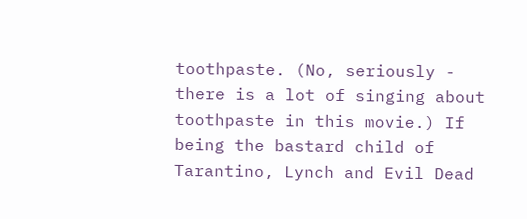toothpaste. (No, seriously - there is a lot of singing about toothpaste in this movie.) If being the bastard child of Tarantino, Lynch and Evil Dead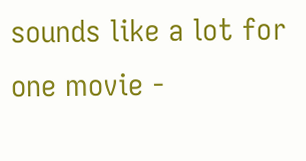sounds like a lot for one movie -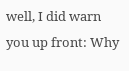well, I did warn you up front: Why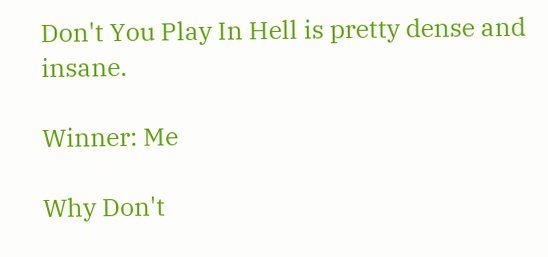Don't You Play In Hell is pretty dense and insane.

Winner: Me

Why Don't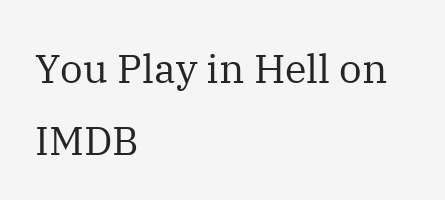You Play in Hell on IMDB